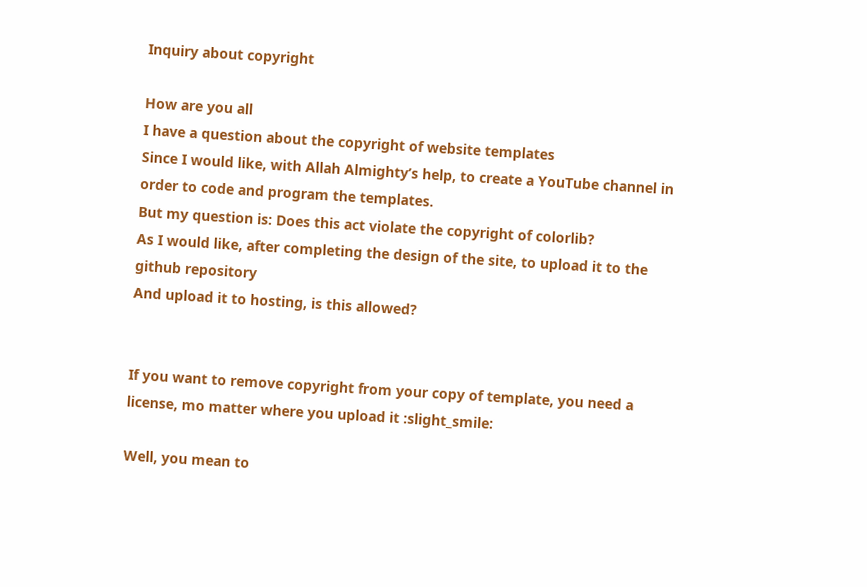Inquiry about copyright

How are you all
I have a question about the copyright of website templates
Since I would like, with Allah Almighty’s help, to create a YouTube channel in order to code and program the templates.
But my question is: Does this act violate the copyright of colorlib?
As I would like, after completing the design of the site, to upload it to the github repository
And upload it to hosting, is this allowed?


If you want to remove copyright from your copy of template, you need a license, mo matter where you upload it :slight_smile:

Well, you mean to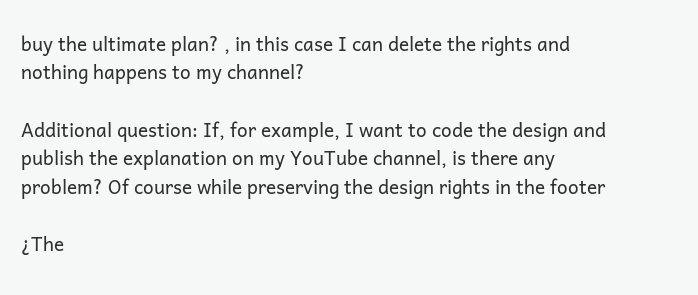buy the ultimate plan? , in this case I can delete the rights and nothing happens to my channel?

Additional question: If, for example, I want to code the design and publish the explanation on my YouTube channel, is there any problem? Of course while preserving the design rights in the footer

¿The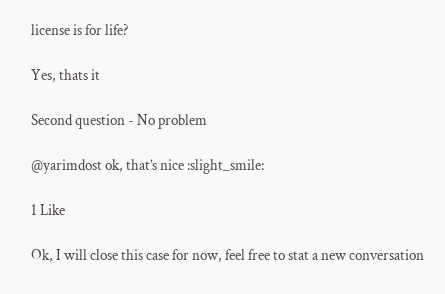license is for life?

Yes, thats it

Second question - No problem

@yarimdost ok, that’s nice :slight_smile:

1 Like

Ok, I will close this case for now, feel free to stat a new conversation